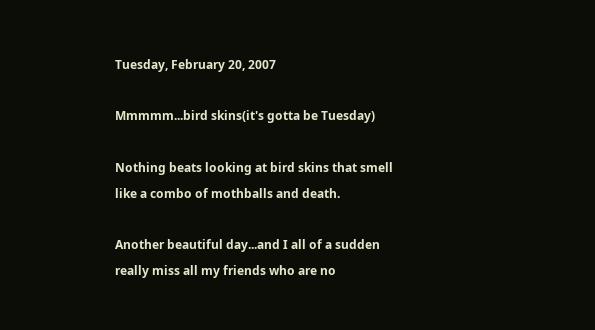Tuesday, February 20, 2007

Mmmmm...bird skins(it's gotta be Tuesday)

Nothing beats looking at bird skins that smell like a combo of mothballs and death.

Another beautiful day...and I all of a sudden really miss all my friends who are no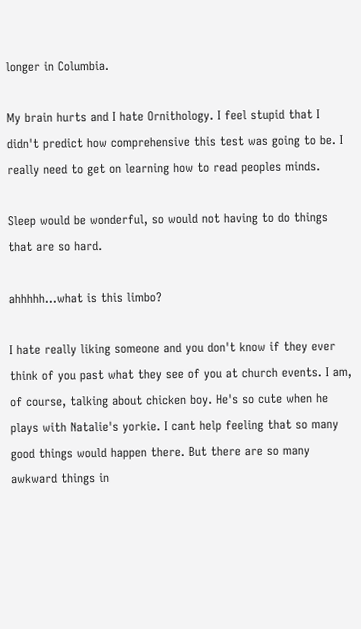longer in Columbia.

My brain hurts and I hate Ornithology. I feel stupid that I didn't predict how comprehensive this test was going to be. I really need to get on learning how to read peoples minds.

Sleep would be wonderful, so would not having to do things that are so hard.

ahhhhh...what is this limbo?

I hate really liking someone and you don't know if they ever think of you past what they see of you at church events. I am, of course, talking about chicken boy. He's so cute when he plays with Natalie's yorkie. I cant help feeling that so many good things would happen there. But there are so many awkward things in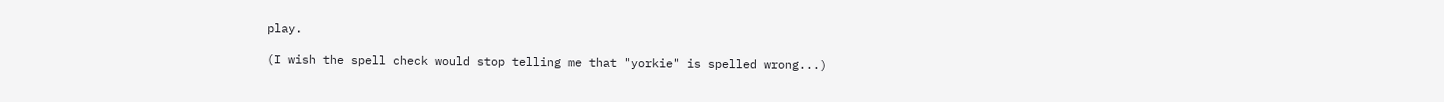play.

(I wish the spell check would stop telling me that "yorkie" is spelled wrong...)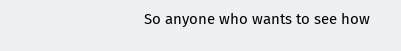So anyone who wants to see how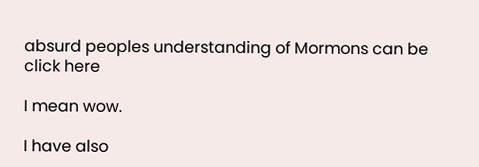absurd peoples understanding of Mormons can be click here

I mean wow.

I have also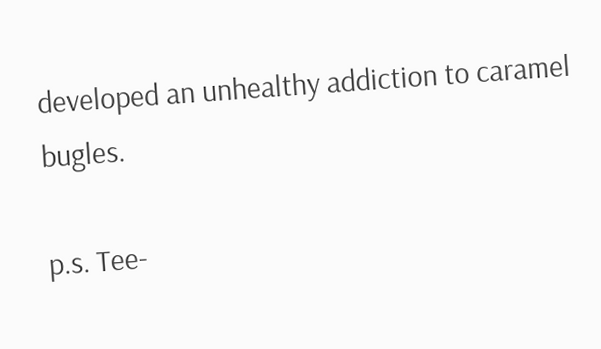developed an unhealthy addiction to caramel bugles.

p.s. Tee-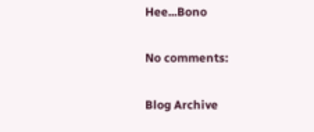Hee...Bono

No comments:

Blog Archive